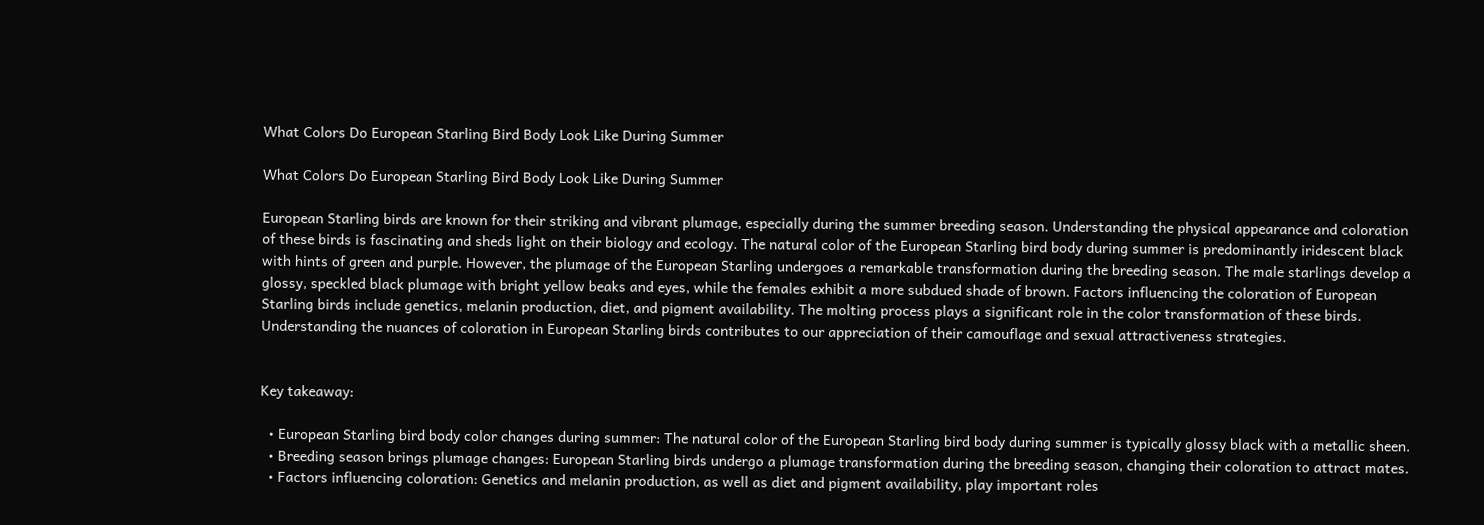What Colors Do European Starling Bird Body Look Like During Summer

What Colors Do European Starling Bird Body Look Like During Summer

European Starling birds are known for their striking and vibrant plumage, especially during the summer breeding season. Understanding the physical appearance and coloration of these birds is fascinating and sheds light on their biology and ecology. The natural color of the European Starling bird body during summer is predominantly iridescent black with hints of green and purple. However, the plumage of the European Starling undergoes a remarkable transformation during the breeding season. The male starlings develop a glossy, speckled black plumage with bright yellow beaks and eyes, while the females exhibit a more subdued shade of brown. Factors influencing the coloration of European Starling birds include genetics, melanin production, diet, and pigment availability. The molting process plays a significant role in the color transformation of these birds. Understanding the nuances of coloration in European Starling birds contributes to our appreciation of their camouflage and sexual attractiveness strategies.


Key takeaway:

  • European Starling bird body color changes during summer: The natural color of the European Starling bird body during summer is typically glossy black with a metallic sheen.
  • Breeding season brings plumage changes: European Starling birds undergo a plumage transformation during the breeding season, changing their coloration to attract mates.
  • Factors influencing coloration: Genetics and melanin production, as well as diet and pigment availability, play important roles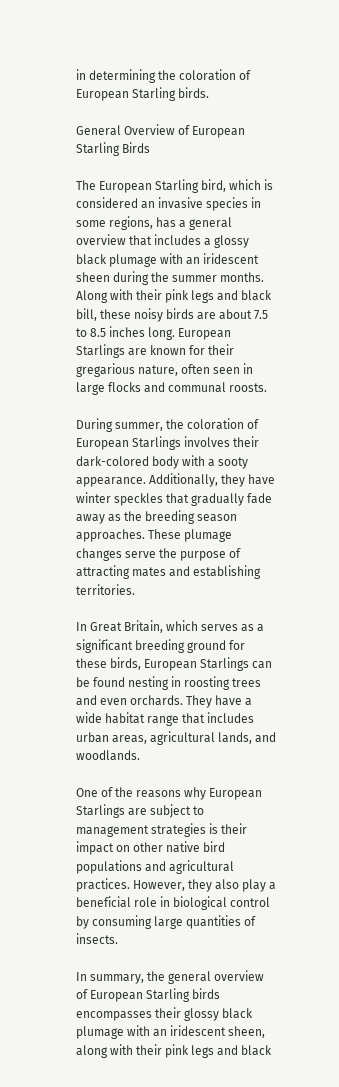in determining the coloration of European Starling birds.

General Overview of European Starling Birds

The European Starling bird, which is considered an invasive species in some regions, has a general overview that includes a glossy black plumage with an iridescent sheen during the summer months. Along with their pink legs and black bill, these noisy birds are about 7.5 to 8.5 inches long. European Starlings are known for their gregarious nature, often seen in large flocks and communal roosts.

During summer, the coloration of European Starlings involves their dark-colored body with a sooty appearance. Additionally, they have winter speckles that gradually fade away as the breeding season approaches. These plumage changes serve the purpose of attracting mates and establishing territories.

In Great Britain, which serves as a significant breeding ground for these birds, European Starlings can be found nesting in roosting trees and even orchards. They have a wide habitat range that includes urban areas, agricultural lands, and woodlands.

One of the reasons why European Starlings are subject to management strategies is their impact on other native bird populations and agricultural practices. However, they also play a beneficial role in biological control by consuming large quantities of insects.

In summary, the general overview of European Starling birds encompasses their glossy black plumage with an iridescent sheen, along with their pink legs and black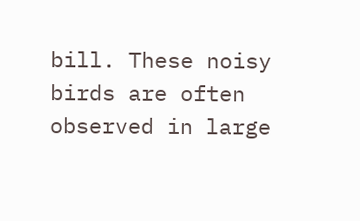bill. These noisy birds are often observed in large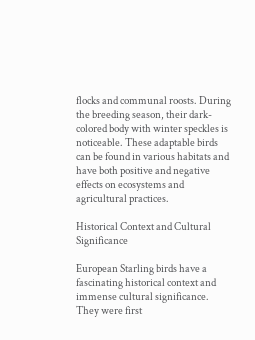flocks and communal roosts. During the breeding season, their dark-colored body with winter speckles is noticeable. These adaptable birds can be found in various habitats and have both positive and negative effects on ecosystems and agricultural practices.

Historical Context and Cultural Significance

European Starling birds have a fascinating historical context and immense cultural significance. They were first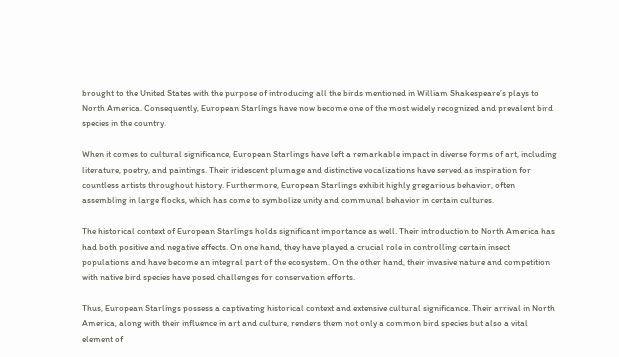brought to the United States with the purpose of introducing all the birds mentioned in William Shakespeare’s plays to North America. Consequently, European Starlings have now become one of the most widely recognized and prevalent bird species in the country.

When it comes to cultural significance, European Starlings have left a remarkable impact in diverse forms of art, including literature, poetry, and paintings. Their iridescent plumage and distinctive vocalizations have served as inspiration for countless artists throughout history. Furthermore, European Starlings exhibit highly gregarious behavior, often assembling in large flocks, which has come to symbolize unity and communal behavior in certain cultures.

The historical context of European Starlings holds significant importance as well. Their introduction to North America has had both positive and negative effects. On one hand, they have played a crucial role in controlling certain insect populations and have become an integral part of the ecosystem. On the other hand, their invasive nature and competition with native bird species have posed challenges for conservation efforts.

Thus, European Starlings possess a captivating historical context and extensive cultural significance. Their arrival in North America, along with their influence in art and culture, renders them not only a common bird species but also a vital element of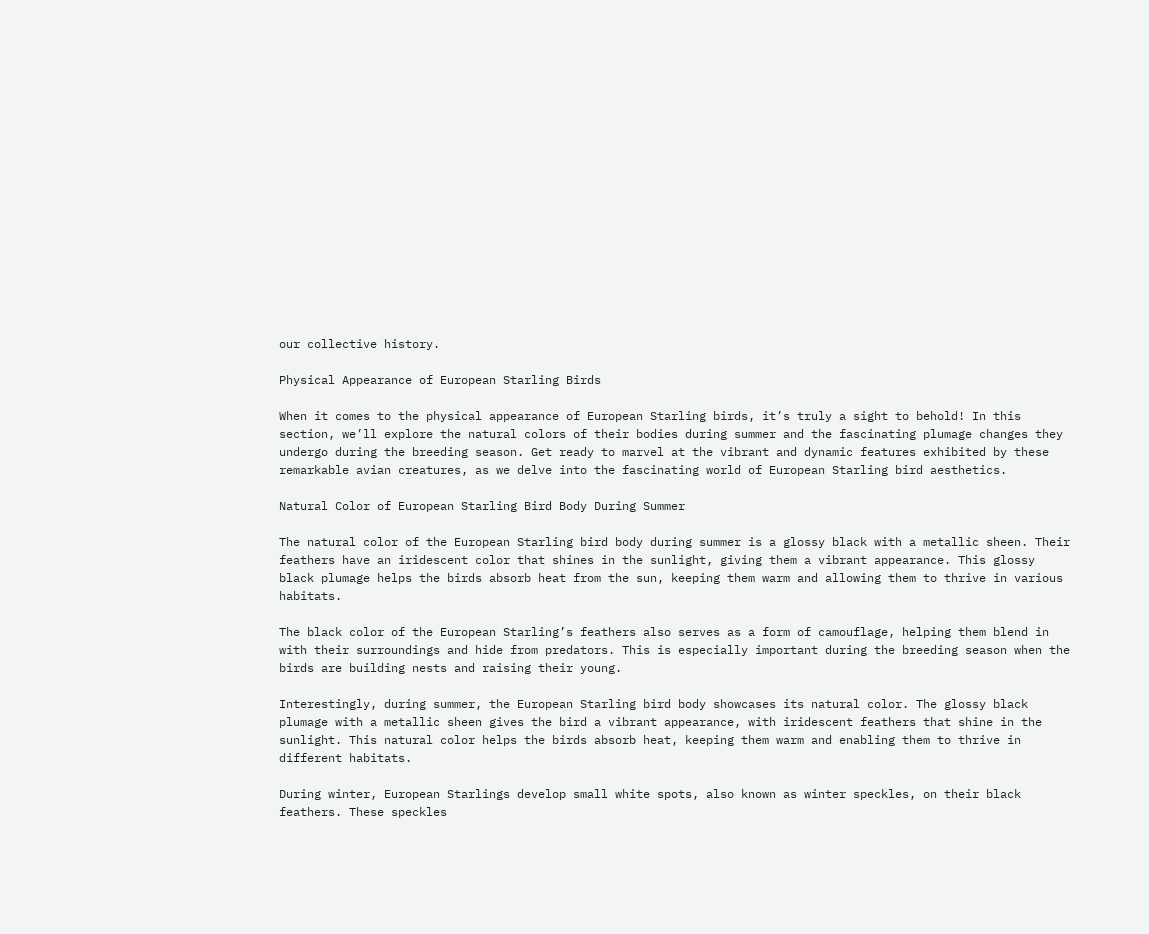our collective history.

Physical Appearance of European Starling Birds

When it comes to the physical appearance of European Starling birds, it’s truly a sight to behold! In this section, we’ll explore the natural colors of their bodies during summer and the fascinating plumage changes they undergo during the breeding season. Get ready to marvel at the vibrant and dynamic features exhibited by these remarkable avian creatures, as we delve into the fascinating world of European Starling bird aesthetics.

Natural Color of European Starling Bird Body During Summer

The natural color of the European Starling bird body during summer is a glossy black with a metallic sheen. Their feathers have an iridescent color that shines in the sunlight, giving them a vibrant appearance. This glossy black plumage helps the birds absorb heat from the sun, keeping them warm and allowing them to thrive in various habitats.

The black color of the European Starling’s feathers also serves as a form of camouflage, helping them blend in with their surroundings and hide from predators. This is especially important during the breeding season when the birds are building nests and raising their young.

Interestingly, during summer, the European Starling bird body showcases its natural color. The glossy black plumage with a metallic sheen gives the bird a vibrant appearance, with iridescent feathers that shine in the sunlight. This natural color helps the birds absorb heat, keeping them warm and enabling them to thrive in different habitats.

During winter, European Starlings develop small white spots, also known as winter speckles, on their black feathers. These speckles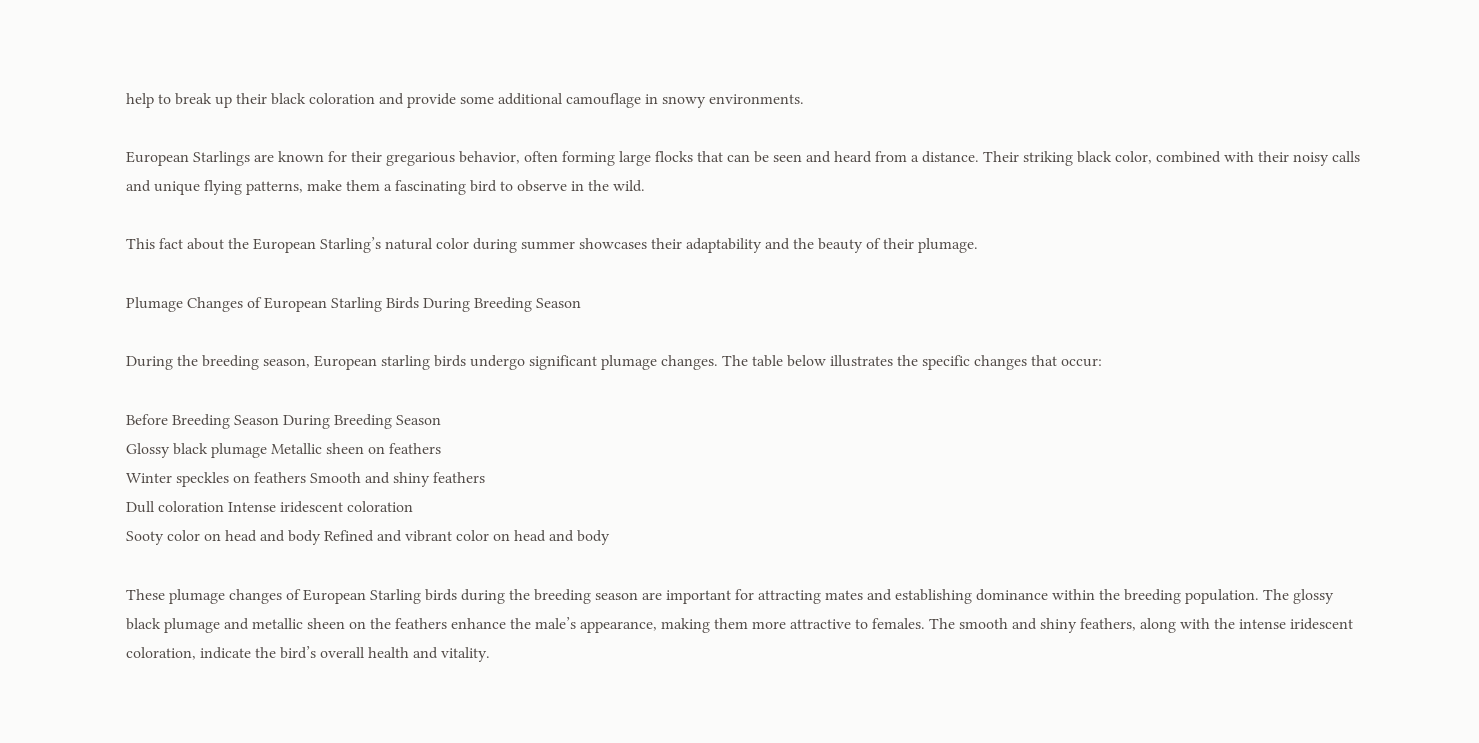help to break up their black coloration and provide some additional camouflage in snowy environments.

European Starlings are known for their gregarious behavior, often forming large flocks that can be seen and heard from a distance. Their striking black color, combined with their noisy calls and unique flying patterns, make them a fascinating bird to observe in the wild.

This fact about the European Starling’s natural color during summer showcases their adaptability and the beauty of their plumage.

Plumage Changes of European Starling Birds During Breeding Season

During the breeding season, European starling birds undergo significant plumage changes. The table below illustrates the specific changes that occur:

Before Breeding Season During Breeding Season
Glossy black plumage Metallic sheen on feathers
Winter speckles on feathers Smooth and shiny feathers
Dull coloration Intense iridescent coloration
Sooty color on head and body Refined and vibrant color on head and body

These plumage changes of European Starling birds during the breeding season are important for attracting mates and establishing dominance within the breeding population. The glossy black plumage and metallic sheen on the feathers enhance the male’s appearance, making them more attractive to females. The smooth and shiny feathers, along with the intense iridescent coloration, indicate the bird’s overall health and vitality.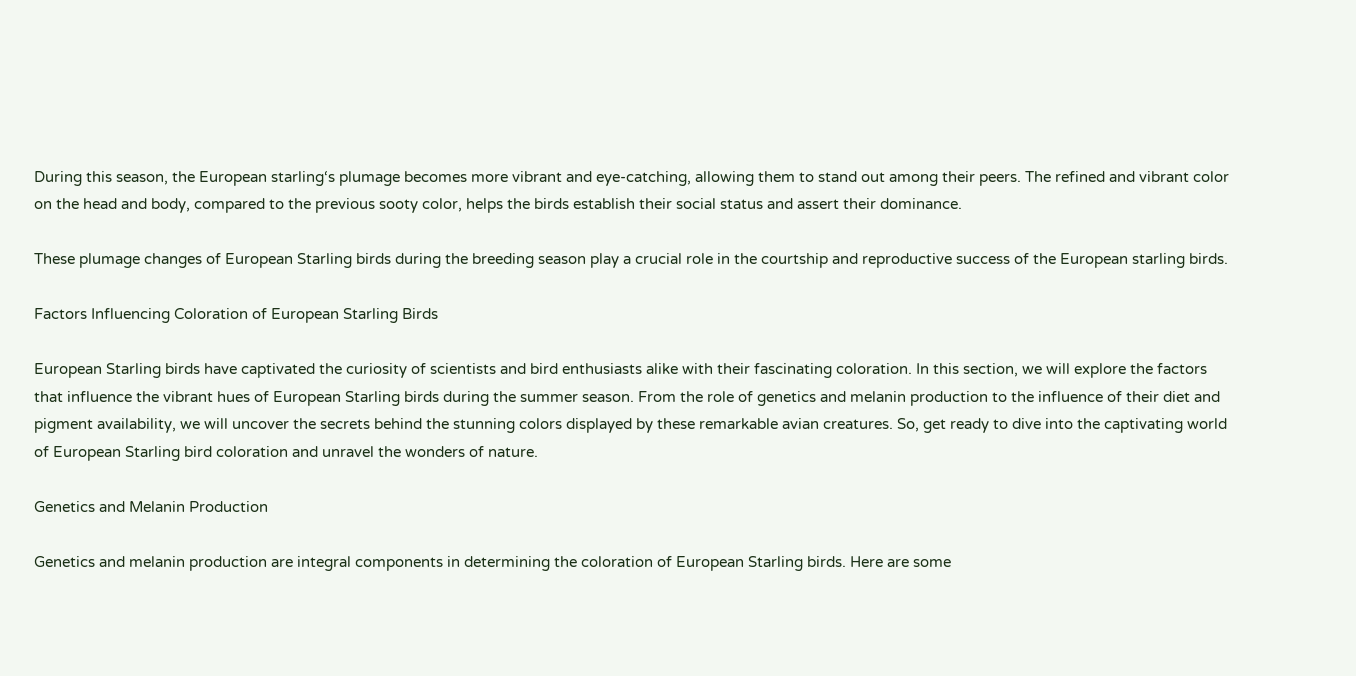During this season, the European starling‘s plumage becomes more vibrant and eye-catching, allowing them to stand out among their peers. The refined and vibrant color on the head and body, compared to the previous sooty color, helps the birds establish their social status and assert their dominance.

These plumage changes of European Starling birds during the breeding season play a crucial role in the courtship and reproductive success of the European starling birds.

Factors Influencing Coloration of European Starling Birds

European Starling birds have captivated the curiosity of scientists and bird enthusiasts alike with their fascinating coloration. In this section, we will explore the factors that influence the vibrant hues of European Starling birds during the summer season. From the role of genetics and melanin production to the influence of their diet and pigment availability, we will uncover the secrets behind the stunning colors displayed by these remarkable avian creatures. So, get ready to dive into the captivating world of European Starling bird coloration and unravel the wonders of nature.

Genetics and Melanin Production

Genetics and melanin production are integral components in determining the coloration of European Starling birds. Here are some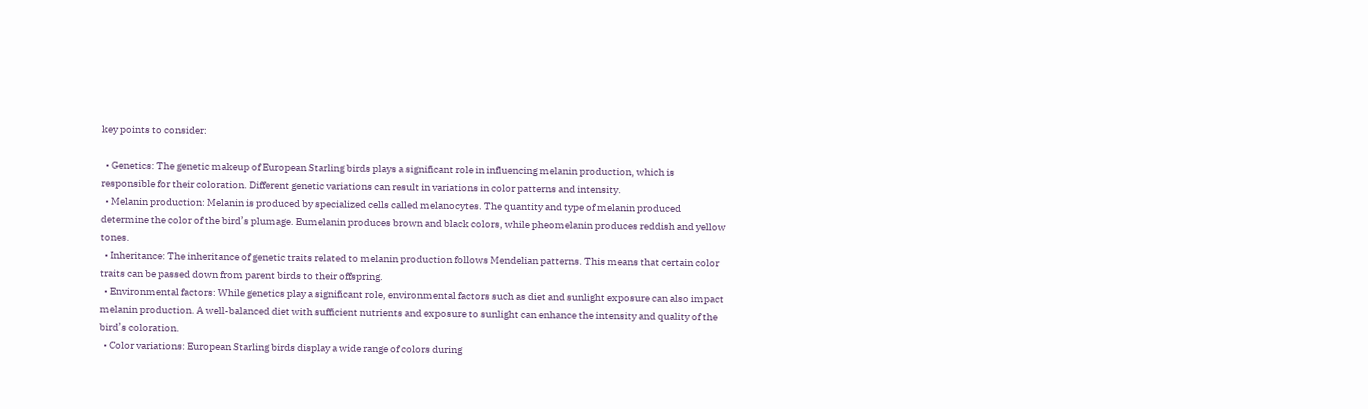key points to consider:

  • Genetics: The genetic makeup of European Starling birds plays a significant role in influencing melanin production, which is responsible for their coloration. Different genetic variations can result in variations in color patterns and intensity.
  • Melanin production: Melanin is produced by specialized cells called melanocytes. The quantity and type of melanin produced determine the color of the bird’s plumage. Eumelanin produces brown and black colors, while pheomelanin produces reddish and yellow tones.
  • Inheritance: The inheritance of genetic traits related to melanin production follows Mendelian patterns. This means that certain color traits can be passed down from parent birds to their offspring.
  • Environmental factors: While genetics play a significant role, environmental factors such as diet and sunlight exposure can also impact melanin production. A well-balanced diet with sufficient nutrients and exposure to sunlight can enhance the intensity and quality of the bird’s coloration.
  • Color variations: European Starling birds display a wide range of colors during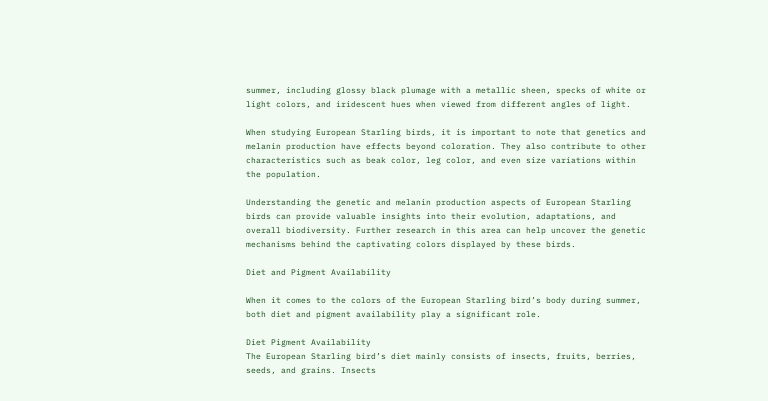summer, including glossy black plumage with a metallic sheen, specks of white or light colors, and iridescent hues when viewed from different angles of light.

When studying European Starling birds, it is important to note that genetics and melanin production have effects beyond coloration. They also contribute to other characteristics such as beak color, leg color, and even size variations within the population.

Understanding the genetic and melanin production aspects of European Starling birds can provide valuable insights into their evolution, adaptations, and overall biodiversity. Further research in this area can help uncover the genetic mechanisms behind the captivating colors displayed by these birds.

Diet and Pigment Availability

When it comes to the colors of the European Starling bird’s body during summer, both diet and pigment availability play a significant role.

Diet Pigment Availability
The European Starling bird’s diet mainly consists of insects, fruits, berries, seeds, and grains. Insects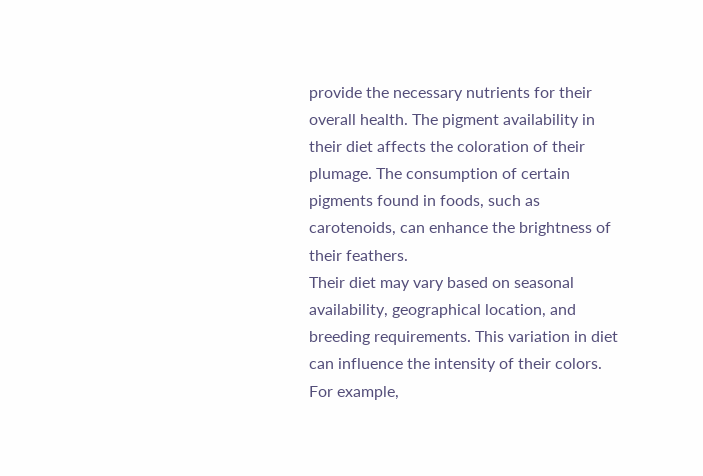provide the necessary nutrients for their overall health. The pigment availability in their diet affects the coloration of their plumage. The consumption of certain pigments found in foods, such as carotenoids, can enhance the brightness of their feathers.
Their diet may vary based on seasonal availability, geographical location, and breeding requirements. This variation in diet can influence the intensity of their colors. For example,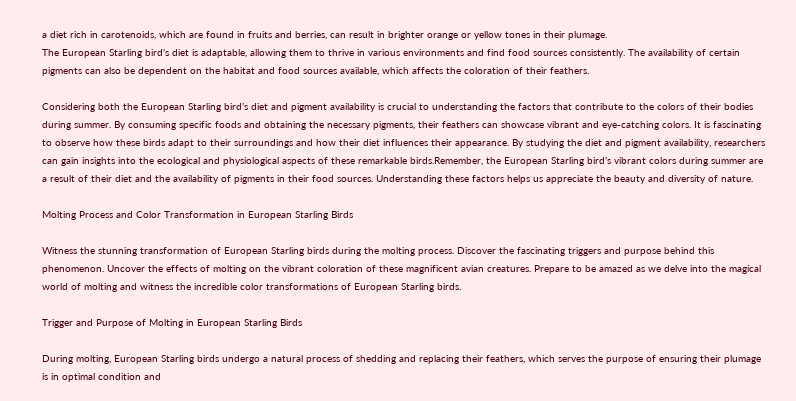a diet rich in carotenoids, which are found in fruits and berries, can result in brighter orange or yellow tones in their plumage.
The European Starling bird’s diet is adaptable, allowing them to thrive in various environments and find food sources consistently. The availability of certain pigments can also be dependent on the habitat and food sources available, which affects the coloration of their feathers.

Considering both the European Starling bird’s diet and pigment availability is crucial to understanding the factors that contribute to the colors of their bodies during summer. By consuming specific foods and obtaining the necessary pigments, their feathers can showcase vibrant and eye-catching colors. It is fascinating to observe how these birds adapt to their surroundings and how their diet influences their appearance. By studying the diet and pigment availability, researchers can gain insights into the ecological and physiological aspects of these remarkable birds.Remember, the European Starling bird’s vibrant colors during summer are a result of their diet and the availability of pigments in their food sources. Understanding these factors helps us appreciate the beauty and diversity of nature.

Molting Process and Color Transformation in European Starling Birds

Witness the stunning transformation of European Starling birds during the molting process. Discover the fascinating triggers and purpose behind this phenomenon. Uncover the effects of molting on the vibrant coloration of these magnificent avian creatures. Prepare to be amazed as we delve into the magical world of molting and witness the incredible color transformations of European Starling birds.

Trigger and Purpose of Molting in European Starling Birds

During molting, European Starling birds undergo a natural process of shedding and replacing their feathers, which serves the purpose of ensuring their plumage is in optimal condition and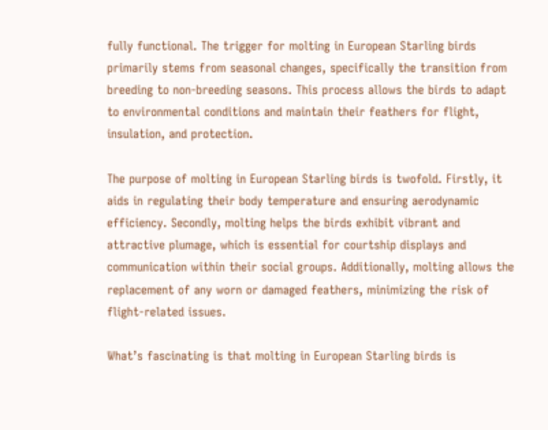fully functional. The trigger for molting in European Starling birds primarily stems from seasonal changes, specifically the transition from breeding to non-breeding seasons. This process allows the birds to adapt to environmental conditions and maintain their feathers for flight, insulation, and protection.

The purpose of molting in European Starling birds is twofold. Firstly, it aids in regulating their body temperature and ensuring aerodynamic efficiency. Secondly, molting helps the birds exhibit vibrant and attractive plumage, which is essential for courtship displays and communication within their social groups. Additionally, molting allows the replacement of any worn or damaged feathers, minimizing the risk of flight-related issues.

What’s fascinating is that molting in European Starling birds is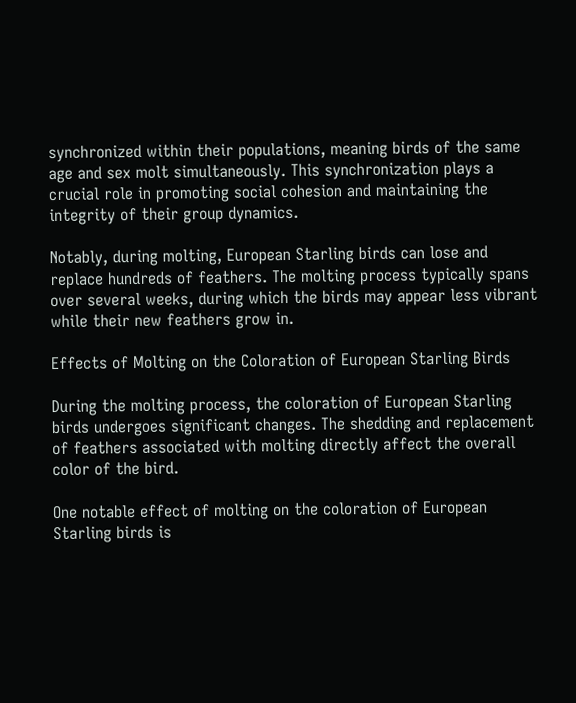synchronized within their populations, meaning birds of the same age and sex molt simultaneously. This synchronization plays a crucial role in promoting social cohesion and maintaining the integrity of their group dynamics.

Notably, during molting, European Starling birds can lose and replace hundreds of feathers. The molting process typically spans over several weeks, during which the birds may appear less vibrant while their new feathers grow in.

Effects of Molting on the Coloration of European Starling Birds

During the molting process, the coloration of European Starling birds undergoes significant changes. The shedding and replacement of feathers associated with molting directly affect the overall color of the bird.

One notable effect of molting on the coloration of European Starling birds is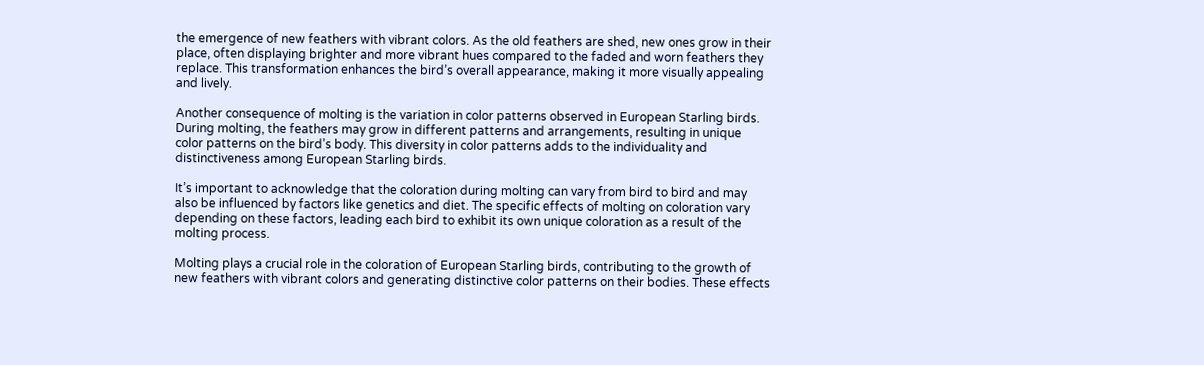the emergence of new feathers with vibrant colors. As the old feathers are shed, new ones grow in their place, often displaying brighter and more vibrant hues compared to the faded and worn feathers they replace. This transformation enhances the bird’s overall appearance, making it more visually appealing and lively.

Another consequence of molting is the variation in color patterns observed in European Starling birds. During molting, the feathers may grow in different patterns and arrangements, resulting in unique color patterns on the bird’s body. This diversity in color patterns adds to the individuality and distinctiveness among European Starling birds.

It’s important to acknowledge that the coloration during molting can vary from bird to bird and may also be influenced by factors like genetics and diet. The specific effects of molting on coloration vary depending on these factors, leading each bird to exhibit its own unique coloration as a result of the molting process.

Molting plays a crucial role in the coloration of European Starling birds, contributing to the growth of new feathers with vibrant colors and generating distinctive color patterns on their bodies. These effects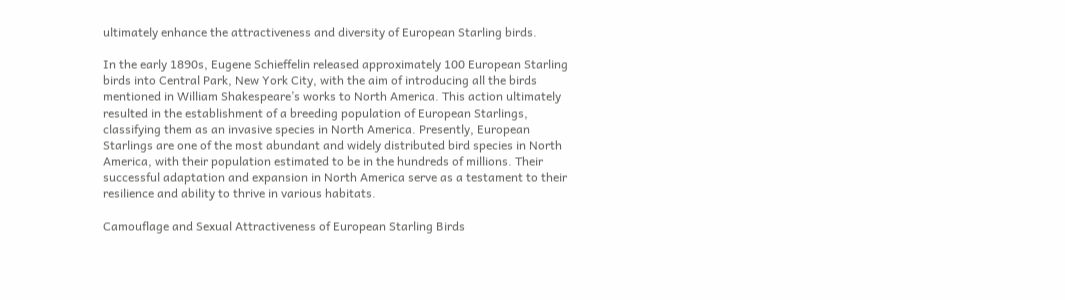ultimately enhance the attractiveness and diversity of European Starling birds.

In the early 1890s, Eugene Schieffelin released approximately 100 European Starling birds into Central Park, New York City, with the aim of introducing all the birds mentioned in William Shakespeare’s works to North America. This action ultimately resulted in the establishment of a breeding population of European Starlings, classifying them as an invasive species in North America. Presently, European Starlings are one of the most abundant and widely distributed bird species in North America, with their population estimated to be in the hundreds of millions. Their successful adaptation and expansion in North America serve as a testament to their resilience and ability to thrive in various habitats.

Camouflage and Sexual Attractiveness of European Starling Birds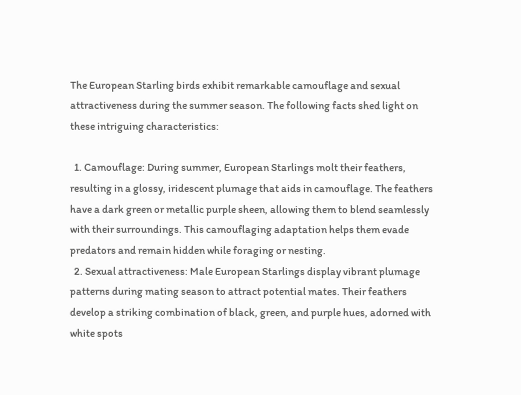The European Starling birds exhibit remarkable camouflage and sexual attractiveness during the summer season. The following facts shed light on these intriguing characteristics:

  1. Camouflage: During summer, European Starlings molt their feathers, resulting in a glossy, iridescent plumage that aids in camouflage. The feathers have a dark green or metallic purple sheen, allowing them to blend seamlessly with their surroundings. This camouflaging adaptation helps them evade predators and remain hidden while foraging or nesting.
  2. Sexual attractiveness: Male European Starlings display vibrant plumage patterns during mating season to attract potential mates. Their feathers develop a striking combination of black, green, and purple hues, adorned with white spots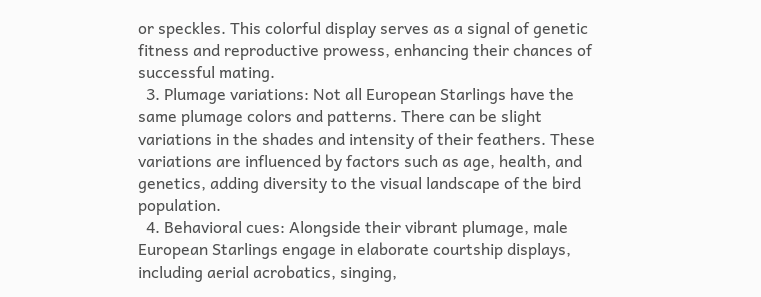or speckles. This colorful display serves as a signal of genetic fitness and reproductive prowess, enhancing their chances of successful mating.
  3. Plumage variations: Not all European Starlings have the same plumage colors and patterns. There can be slight variations in the shades and intensity of their feathers. These variations are influenced by factors such as age, health, and genetics, adding diversity to the visual landscape of the bird population.
  4. Behavioral cues: Alongside their vibrant plumage, male European Starlings engage in elaborate courtship displays, including aerial acrobatics, singing,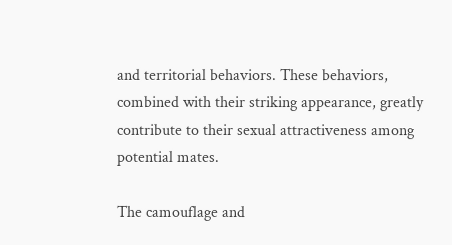and territorial behaviors. These behaviors, combined with their striking appearance, greatly contribute to their sexual attractiveness among potential mates.

The camouflage and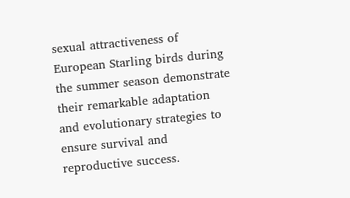sexual attractiveness of European Starling birds during the summer season demonstrate their remarkable adaptation and evolutionary strategies to ensure survival and reproductive success.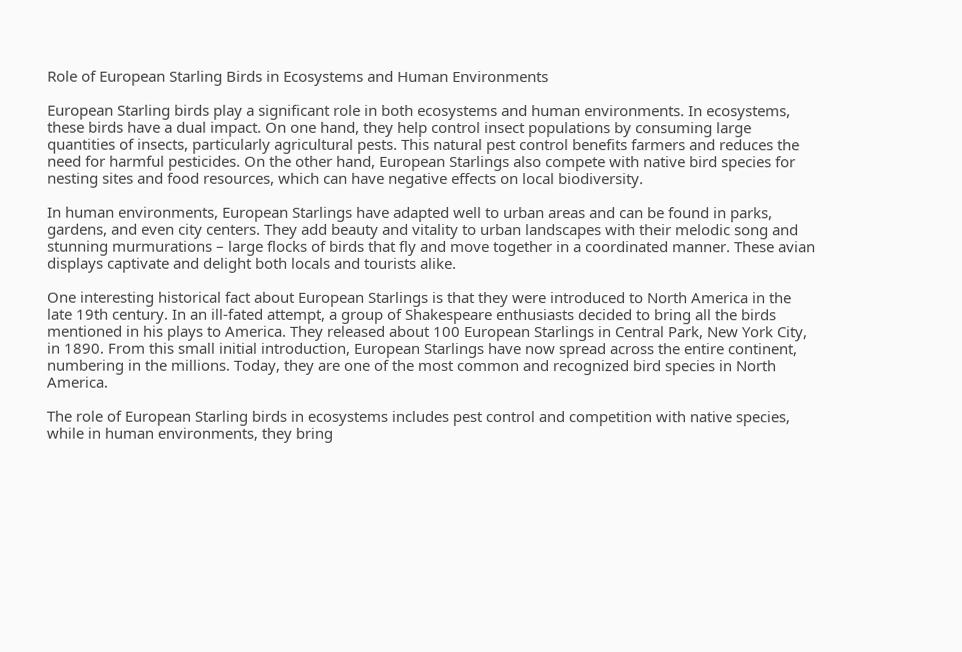Role of European Starling Birds in Ecosystems and Human Environments

European Starling birds play a significant role in both ecosystems and human environments. In ecosystems, these birds have a dual impact. On one hand, they help control insect populations by consuming large quantities of insects, particularly agricultural pests. This natural pest control benefits farmers and reduces the need for harmful pesticides. On the other hand, European Starlings also compete with native bird species for nesting sites and food resources, which can have negative effects on local biodiversity.

In human environments, European Starlings have adapted well to urban areas and can be found in parks, gardens, and even city centers. They add beauty and vitality to urban landscapes with their melodic song and stunning murmurations – large flocks of birds that fly and move together in a coordinated manner. These avian displays captivate and delight both locals and tourists alike.

One interesting historical fact about European Starlings is that they were introduced to North America in the late 19th century. In an ill-fated attempt, a group of Shakespeare enthusiasts decided to bring all the birds mentioned in his plays to America. They released about 100 European Starlings in Central Park, New York City, in 1890. From this small initial introduction, European Starlings have now spread across the entire continent, numbering in the millions. Today, they are one of the most common and recognized bird species in North America.

The role of European Starling birds in ecosystems includes pest control and competition with native species, while in human environments, they bring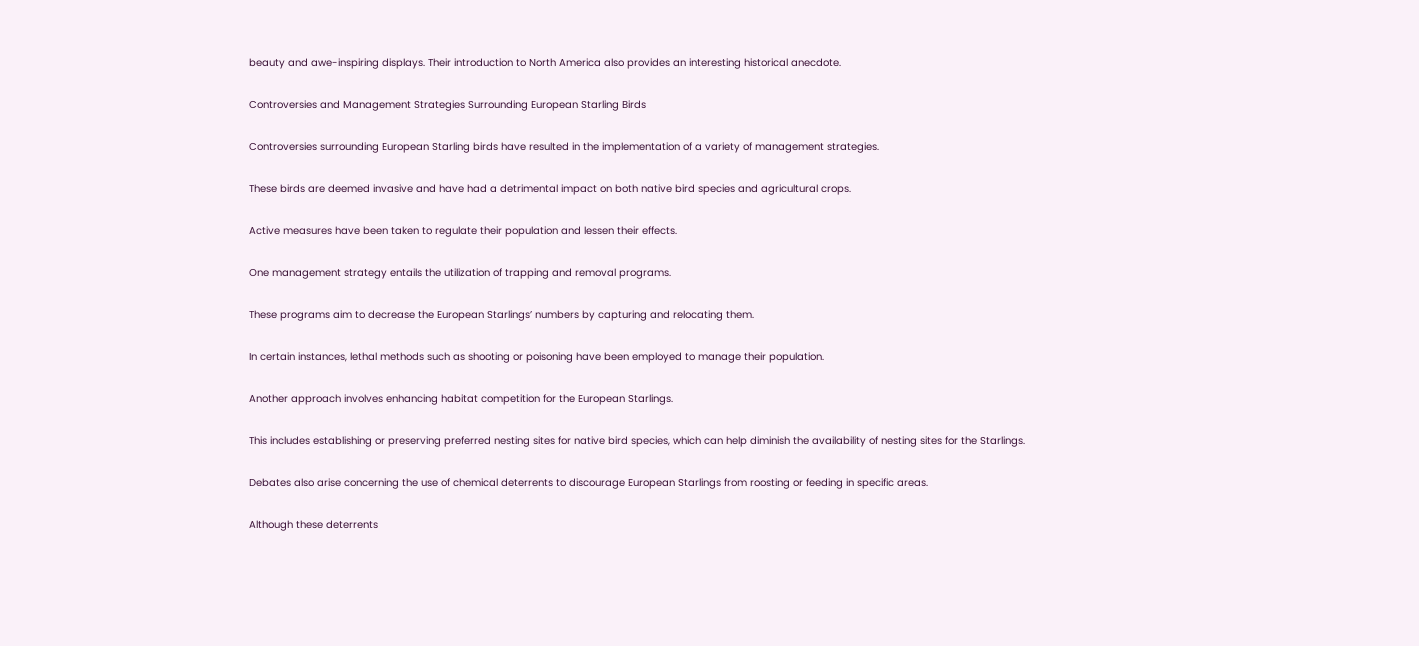beauty and awe-inspiring displays. Their introduction to North America also provides an interesting historical anecdote.

Controversies and Management Strategies Surrounding European Starling Birds

Controversies surrounding European Starling birds have resulted in the implementation of a variety of management strategies.

These birds are deemed invasive and have had a detrimental impact on both native bird species and agricultural crops.

Active measures have been taken to regulate their population and lessen their effects.

One management strategy entails the utilization of trapping and removal programs.

These programs aim to decrease the European Starlings’ numbers by capturing and relocating them.

In certain instances, lethal methods such as shooting or poisoning have been employed to manage their population.

Another approach involves enhancing habitat competition for the European Starlings.

This includes establishing or preserving preferred nesting sites for native bird species, which can help diminish the availability of nesting sites for the Starlings.

Debates also arise concerning the use of chemical deterrents to discourage European Starlings from roosting or feeding in specific areas.

Although these deterrents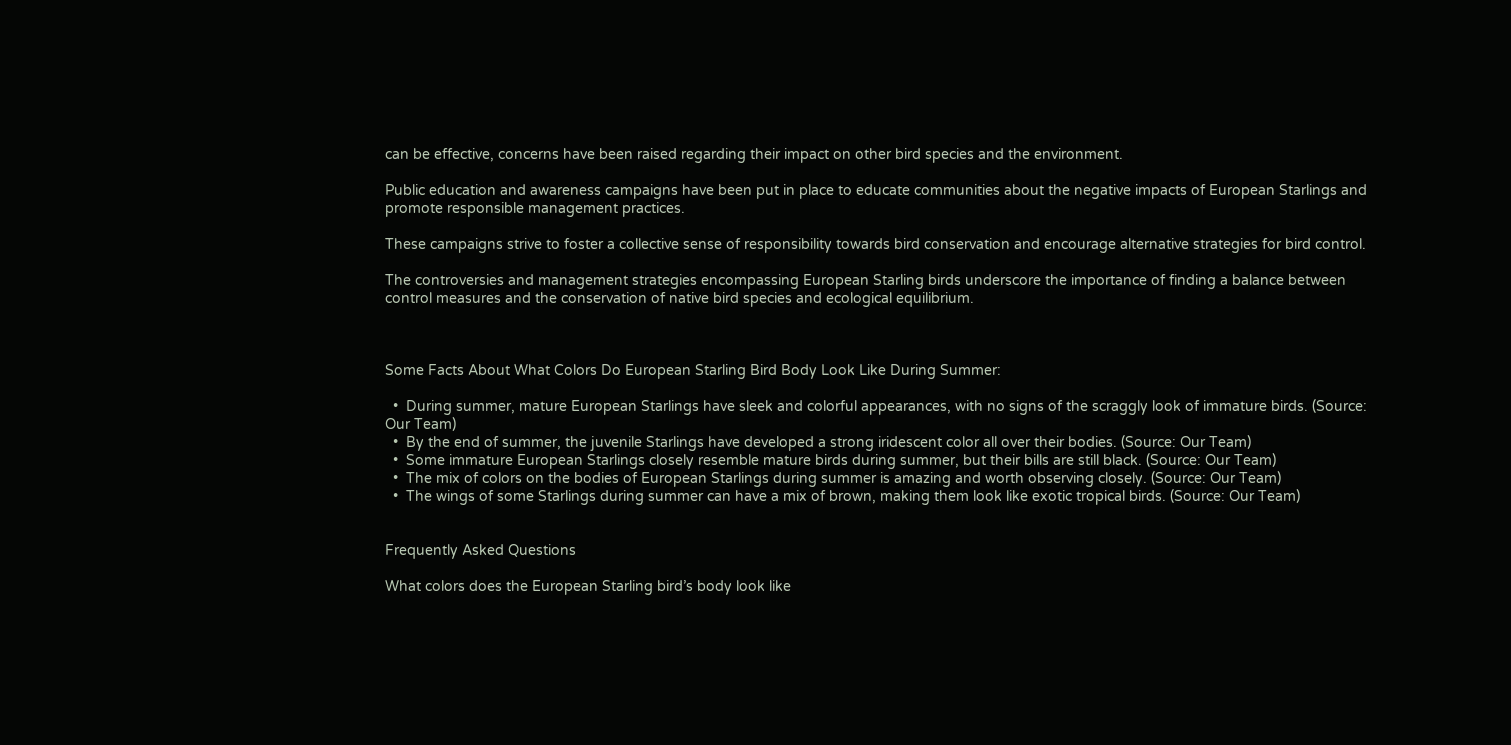can be effective, concerns have been raised regarding their impact on other bird species and the environment.

Public education and awareness campaigns have been put in place to educate communities about the negative impacts of European Starlings and promote responsible management practices.

These campaigns strive to foster a collective sense of responsibility towards bird conservation and encourage alternative strategies for bird control.

The controversies and management strategies encompassing European Starling birds underscore the importance of finding a balance between control measures and the conservation of native bird species and ecological equilibrium.



Some Facts About What Colors Do European Starling Bird Body Look Like During Summer:

  •  During summer, mature European Starlings have sleek and colorful appearances, with no signs of the scraggly look of immature birds. (Source: Our Team)
  •  By the end of summer, the juvenile Starlings have developed a strong iridescent color all over their bodies. (Source: Our Team)
  •  Some immature European Starlings closely resemble mature birds during summer, but their bills are still black. (Source: Our Team)
  •  The mix of colors on the bodies of European Starlings during summer is amazing and worth observing closely. (Source: Our Team)
  •  The wings of some Starlings during summer can have a mix of brown, making them look like exotic tropical birds. (Source: Our Team)


Frequently Asked Questions

What colors does the European Starling bird’s body look like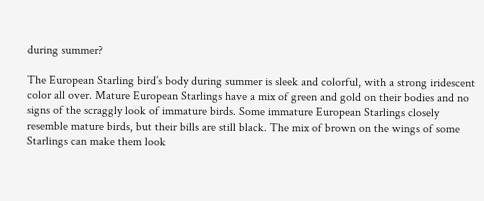during summer?

The European Starling bird’s body during summer is sleek and colorful, with a strong iridescent color all over. Mature European Starlings have a mix of green and gold on their bodies and no signs of the scraggly look of immature birds. Some immature European Starlings closely resemble mature birds, but their bills are still black. The mix of brown on the wings of some Starlings can make them look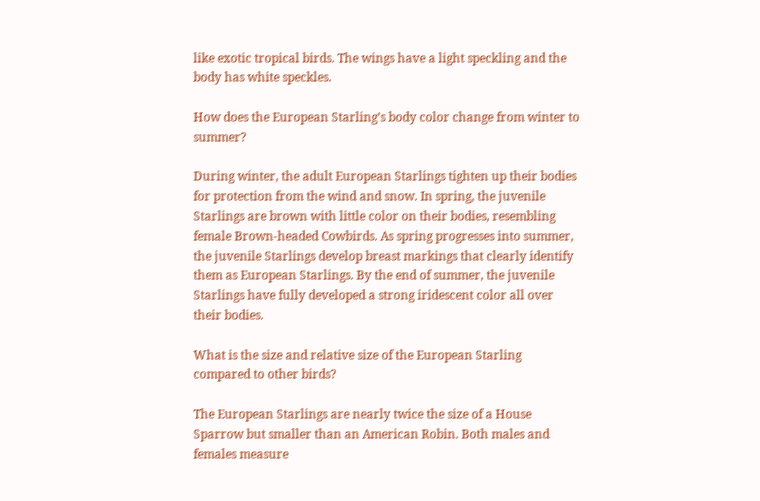like exotic tropical birds. The wings have a light speckling and the body has white speckles.

How does the European Starling’s body color change from winter to summer?

During winter, the adult European Starlings tighten up their bodies for protection from the wind and snow. In spring, the juvenile Starlings are brown with little color on their bodies, resembling female Brown-headed Cowbirds. As spring progresses into summer, the juvenile Starlings develop breast markings that clearly identify them as European Starlings. By the end of summer, the juvenile Starlings have fully developed a strong iridescent color all over their bodies.

What is the size and relative size of the European Starling compared to other birds?

The European Starlings are nearly twice the size of a House Sparrow but smaller than an American Robin. Both males and females measure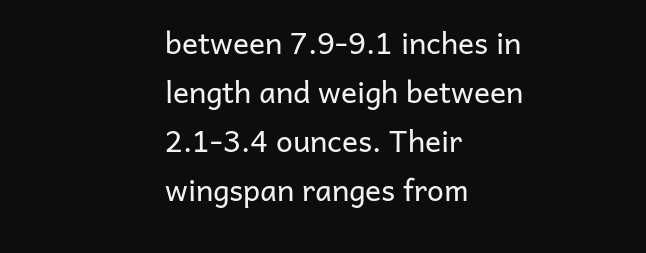between 7.9-9.1 inches in length and weigh between 2.1-3.4 ounces. Their wingspan ranges from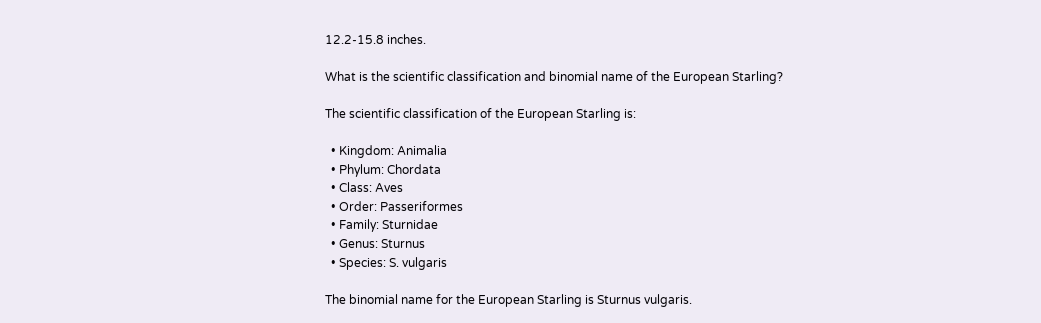12.2-15.8 inches.

What is the scientific classification and binomial name of the European Starling?

The scientific classification of the European Starling is:

  • Kingdom: Animalia
  • Phylum: Chordata
  • Class: Aves
  • Order: Passeriformes
  • Family: Sturnidae
  • Genus: Sturnus
  • Species: S. vulgaris

The binomial name for the European Starling is Sturnus vulgaris.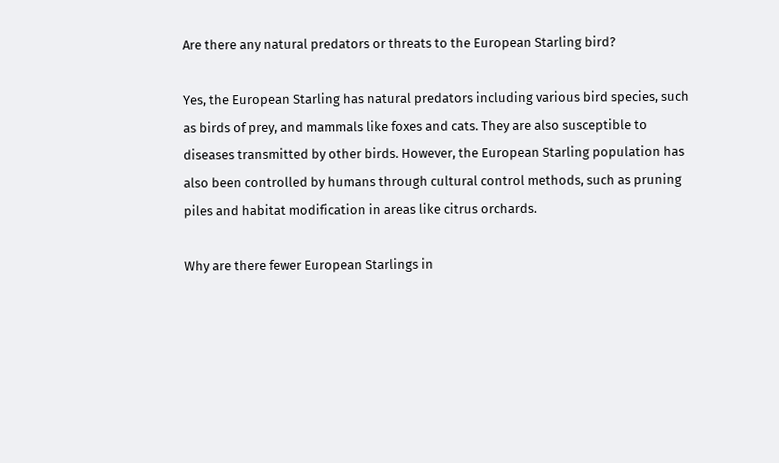Are there any natural predators or threats to the European Starling bird?

Yes, the European Starling has natural predators including various bird species, such as birds of prey, and mammals like foxes and cats. They are also susceptible to diseases transmitted by other birds. However, the European Starling population has also been controlled by humans through cultural control methods, such as pruning piles and habitat modification in areas like citrus orchards.

Why are there fewer European Starlings in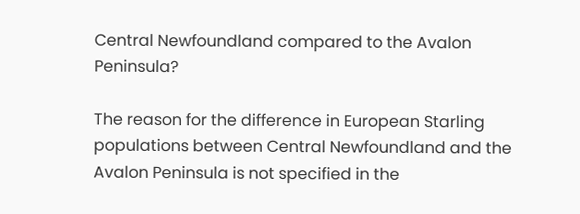Central Newfoundland compared to the Avalon Peninsula?

The reason for the difference in European Starling populations between Central Newfoundland and the Avalon Peninsula is not specified in the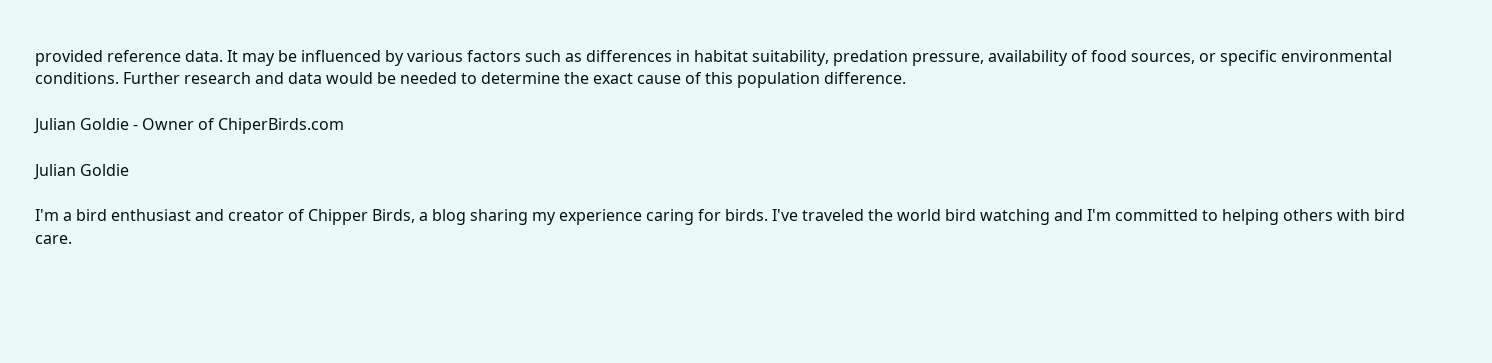provided reference data. It may be influenced by various factors such as differences in habitat suitability, predation pressure, availability of food sources, or specific environmental conditions. Further research and data would be needed to determine the exact cause of this population difference.

Julian Goldie - Owner of ChiperBirds.com

Julian Goldie

I'm a bird enthusiast and creator of Chipper Birds, a blog sharing my experience caring for birds. I've traveled the world bird watching and I'm committed to helping others with bird care.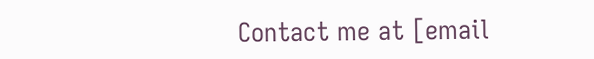Contact me at [email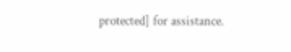protected] for assistance.